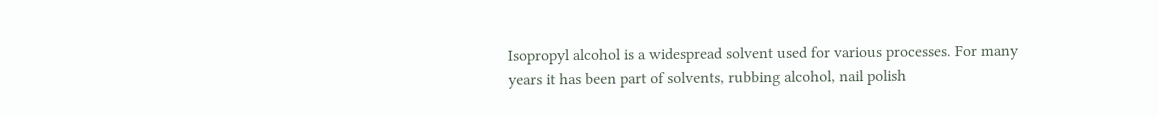Isopropyl alcohol is a widespread solvent used for various processes. For many years it has been part of solvents, rubbing alcohol, nail polish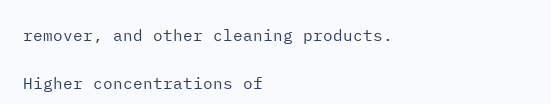remover, and other cleaning products.

Higher concentrations of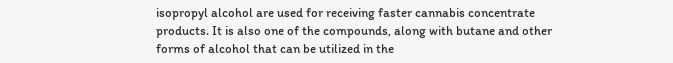isopropyl alcohol are used for receiving faster cannabis concentrate products. It is also one of the compounds, along with butane and other forms of alcohol that can be utilized in the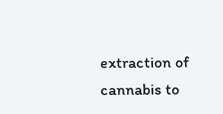extraction of cannabis to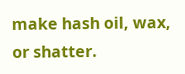make hash oil, wax, or shatter.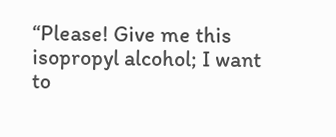“Please! Give me this isopropyl alcohol; I want to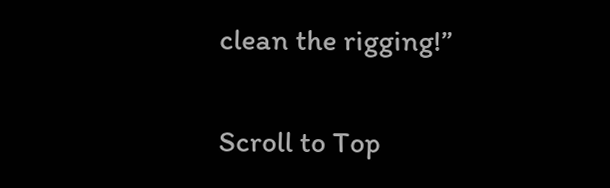clean the rigging!”

Scroll to Top